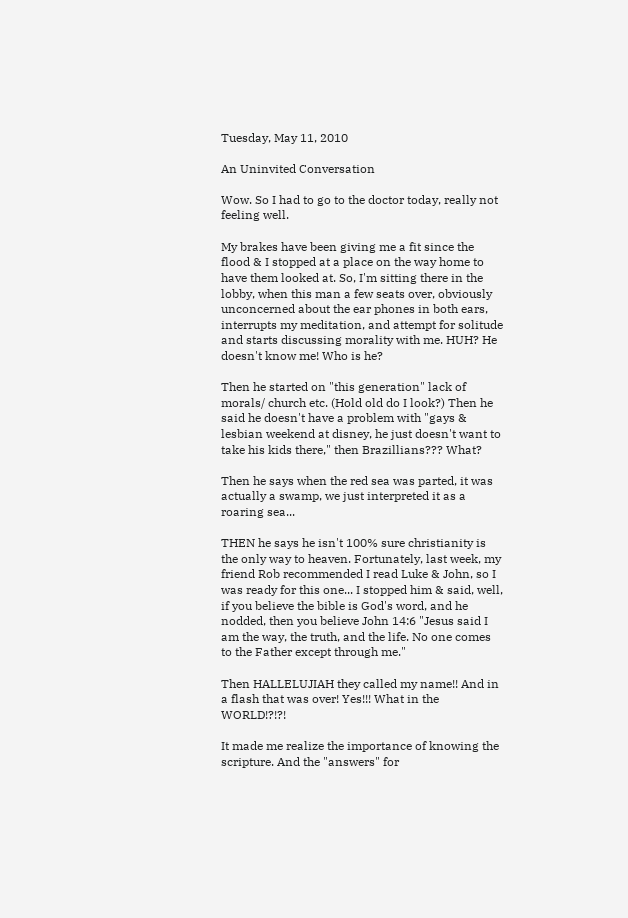Tuesday, May 11, 2010

An Uninvited Conversation

Wow. So I had to go to the doctor today, really not feeling well.

My brakes have been giving me a fit since the flood & I stopped at a place on the way home to have them looked at. So, I'm sitting there in the lobby, when this man a few seats over, obviously unconcerned about the ear phones in both ears, interrupts my meditation, and attempt for solitude and starts discussing morality with me. HUH? He doesn't know me! Who is he?

Then he started on "this generation" lack of morals/ church etc. (Hold old do I look?) Then he said he doesn't have a problem with "gays & lesbian weekend at disney, he just doesn't want to take his kids there," then Brazillians??? What?

Then he says when the red sea was parted, it was actually a swamp, we just interpreted it as a roaring sea...

THEN he says he isn't 100% sure christianity is the only way to heaven. Fortunately, last week, my friend Rob recommended I read Luke & John, so I was ready for this one... I stopped him & said, well, if you believe the bible is God's word, and he nodded, then you believe John 14:6 "Jesus said I am the way, the truth, and the life. No one comes to the Father except through me."

Then HALLELUJIAH they called my name!! And in a flash that was over! Yes!!! What in the WORLD!?!?!

It made me realize the importance of knowing the scripture. And the "answers" for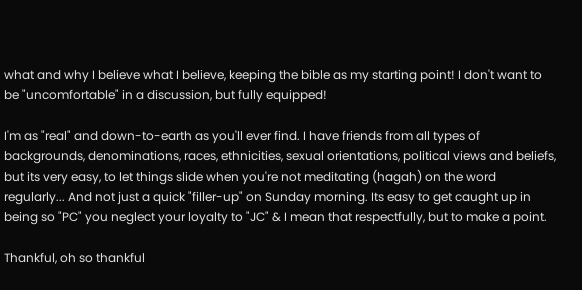what and why I believe what I believe, keeping the bible as my starting point! I don't want to be "uncomfortable" in a discussion, but fully equipped!

I'm as "real" and down-to-earth as you'll ever find. I have friends from all types of backgrounds, denominations, races, ethnicities, sexual orientations, political views and beliefs, but its very easy, to let things slide when you're not meditating (hagah) on the word regularly... And not just a quick "filler-up" on Sunday morning. Its easy to get caught up in being so "PC" you neglect your loyalty to "JC" & I mean that respectfully, but to make a point.

Thankful, oh so thankful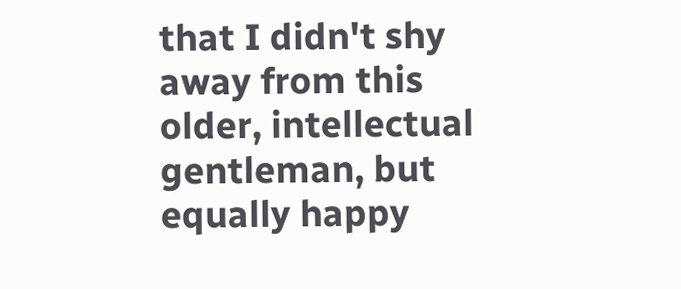that I didn't shy away from this older, intellectual gentleman, but equally happy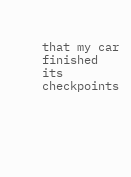that my car finished its checkpoints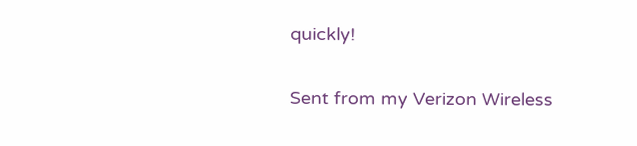quickly!

Sent from my Verizon Wireless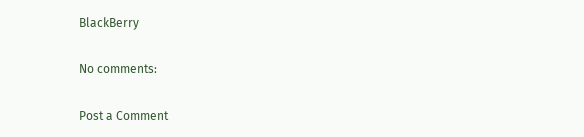BlackBerry

No comments:

Post a Comment